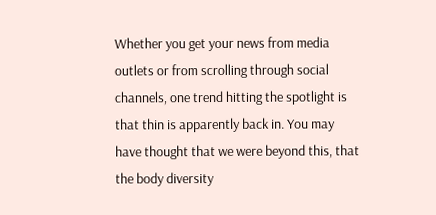Whether you get your news from media outlets or from scrolling through social channels, one trend hitting the spotlight is that thin is apparently back in. You may have thought that we were beyond this, that the body diversity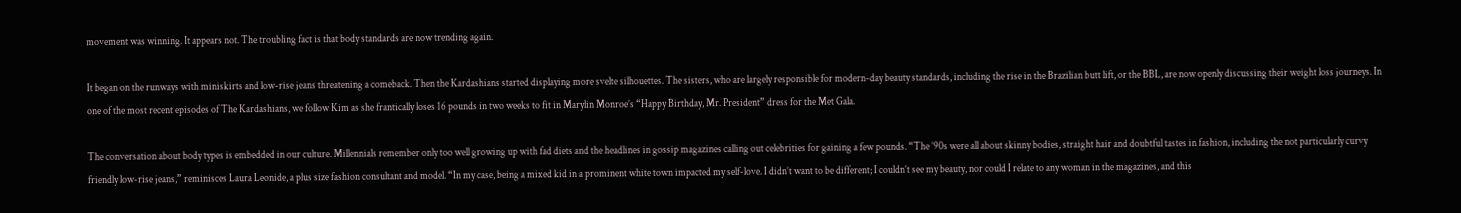movement was winning. It appears not. The troubling fact is that body standards are now trending again.

It began on the runways with miniskirts and low-rise jeans threatening a comeback. Then the Kardashians started displaying more svelte silhouettes. The sisters, who are largely responsible for modern-day beauty standards, including the rise in the Brazilian butt lift, or the BBL, are now openly discussing their weight loss journeys. In one of the most recent episodes of The Kardashians, we follow Kim as she frantically loses 16 pounds in two weeks to fit in Marylin Monroe’s “Happy Birthday, Mr. President” dress for the Met Gala.

The conversation about body types is embedded in our culture. Millennials remember only too well growing up with fad diets and the headlines in gossip magazines calling out celebrities for gaining a few pounds. “The ’90s were all about skinny bodies, straight hair and doubtful tastes in fashion, including the not particularly curvy friendly low-rise jeans,” reminisces Laura Leonide, a plus size fashion consultant and model. “In my case, being a mixed kid in a prominent white town impacted my self-love. I didn’t want to be different; I couldn’t see my beauty, nor could I relate to any woman in the magazines, and this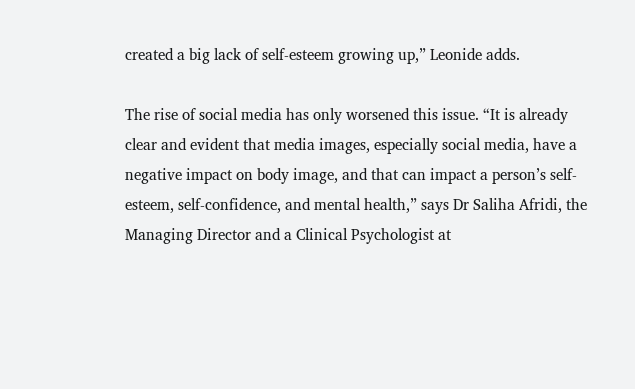created a big lack of self-esteem growing up,” Leonide adds.

The rise of social media has only worsened this issue. “It is already clear and evident that media images, especially social media, have a negative impact on body image, and that can impact a person’s self-esteem, self-confidence, and mental health,” says Dr Saliha Afridi, the Managing Director and a Clinical Psychologist at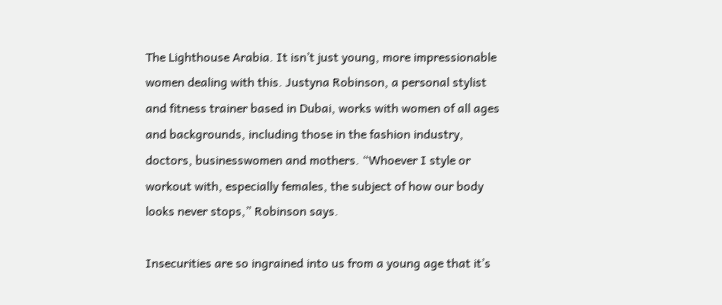The Lighthouse Arabia. It isn’t just young, more impressionable women dealing with this. Justyna Robinson, a personal stylist and fitness trainer based in Dubai, works with women of all ages and backgrounds, including those in the fashion industry, doctors, businesswomen and mothers. “Whoever I style or workout with, especially females, the subject of how our body looks never stops,” Robinson says.

Insecurities are so ingrained into us from a young age that it’s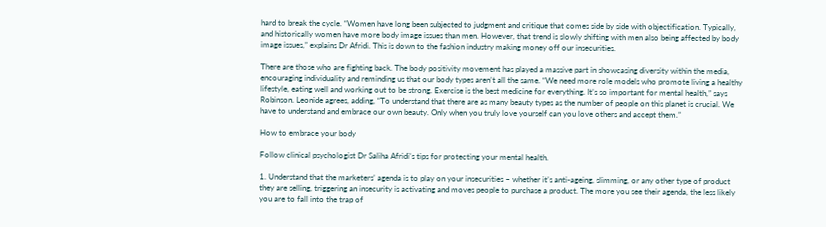hard to break the cycle. “Women have long been subjected to judgment and critique that comes side by side with objectification. Typically, and historically women have more body image issues than men. However, that trend is slowly shifting with men also being affected by body image issues,” explains Dr Afridi. This is down to the fashion industry making money off our insecurities.

There are those who are fighting back. The body positivity movement has played a massive part in showcasing diversity within the media, encouraging individuality and reminding us that our body types aren’t all the same. “We need more role models who promote living a healthy lifestyle, eating well and working out to be strong. Exercise is the best medicine for everything. It’s so important for mental health,” says Robinson. Leonide agrees, adding, “To understand that there are as many beauty types as the number of people on this planet is crucial. We have to understand and embrace our own beauty. Only when you truly love yourself can you love others and accept them.”

How to embrace your body

Follow clinical psychologist Dr Saliha Afridi’s tips for protecting your mental health.

1. Understand that the marketers’ agenda is to play on your insecurities – whether it’s anti-ageing, slimming, or any other type of product they are selling, triggering an insecurity is activating and moves people to purchase a product. The more you see their agenda, the less likely you are to fall into the trap of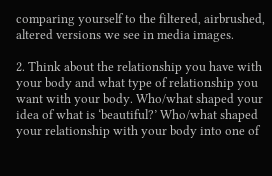comparing yourself to the filtered, airbrushed, altered versions we see in media images.

2. Think about the relationship you have with your body and what type of relationship you want with your body. Who/what shaped your idea of what is ‘beautiful?’ Who/what shaped your relationship with your body into one of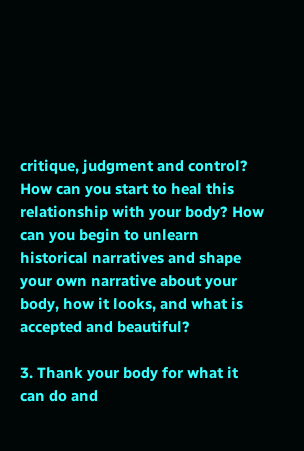critique, judgment and control? How can you start to heal this relationship with your body? How can you begin to unlearn historical narratives and shape your own narrative about your body, how it looks, and what is accepted and beautiful?

3. Thank your body for what it can do and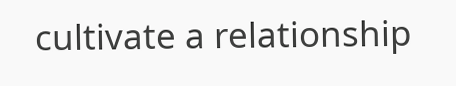cultivate a relationship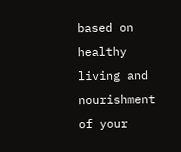based on healthy living and nourishment of your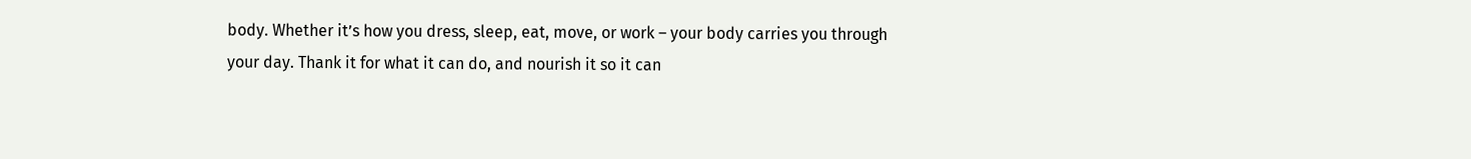body. Whether it’s how you dress, sleep, eat, move, or work – your body carries you through your day. Thank it for what it can do, and nourish it so it can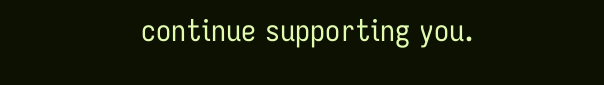continue supporting you.